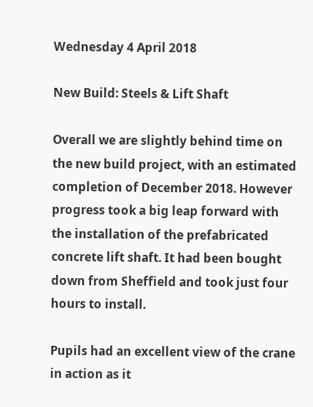Wednesday 4 April 2018

New Build: Steels & Lift Shaft

Overall we are slightly behind time on the new build project, with an estimated completion of December 2018. However progress took a big leap forward with the installation of the prefabricated concrete lift shaft. It had been bought down from Sheffield and took just four hours to install.

Pupils had an excellent view of the crane in action as it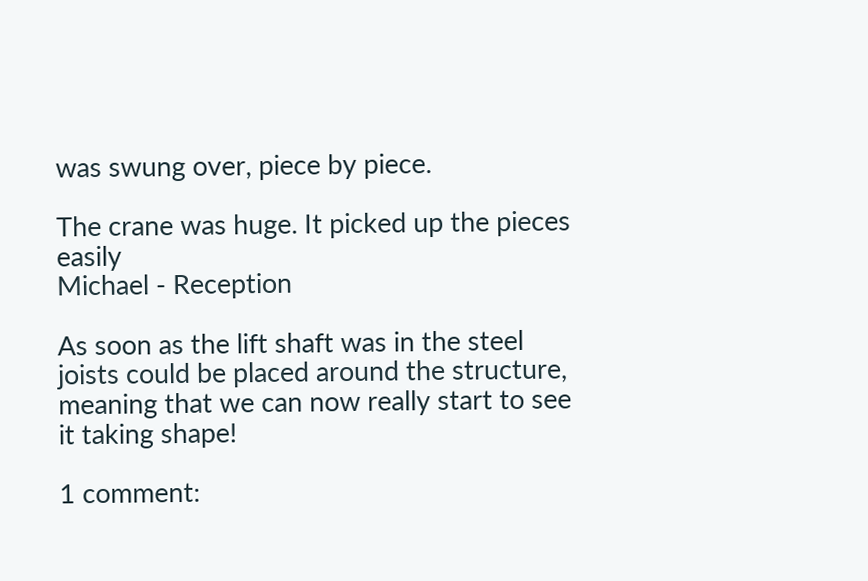was swung over, piece by piece.

The crane was huge. It picked up the pieces easily
Michael - Reception

As soon as the lift shaft was in the steel joists could be placed around the structure, meaning that we can now really start to see it taking shape!

1 comment: